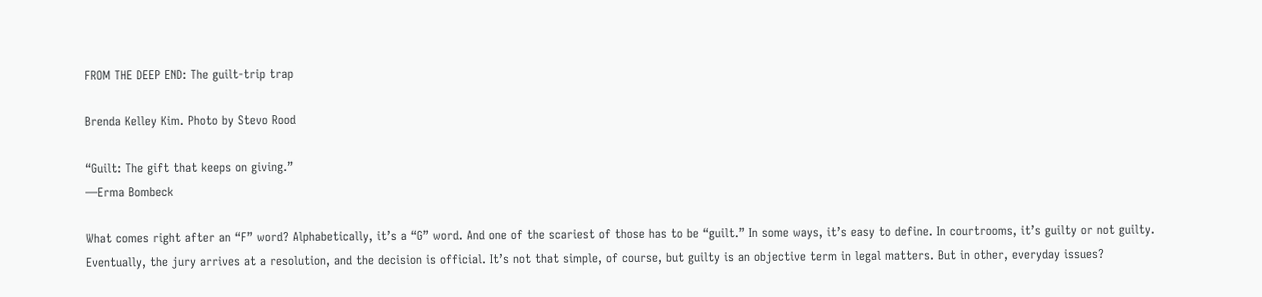FROM THE DEEP END: The guilt-trip trap

Brenda Kelley Kim. Photo by Stevo Rood

“Guilt: The gift that keeps on giving.”
—Erma Bombeck

What comes right after an “F” word? Alphabetically, it’s a “G” word. And one of the scariest of those has to be “guilt.” In some ways, it’s easy to define. In courtrooms, it’s guilty or not guilty. Eventually, the jury arrives at a resolution, and the decision is official. It’s not that simple, of course, but guilty is an objective term in legal matters. But in other, everyday issues?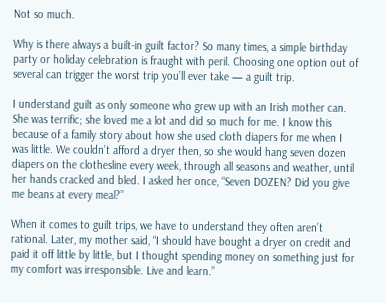Not so much.

Why is there always a built-in guilt factor? So many times, a simple birthday party or holiday celebration is fraught with peril. Choosing one option out of several can trigger the worst trip you’ll ever take — a guilt trip.

I understand guilt as only someone who grew up with an Irish mother can. She was terrific; she loved me a lot and did so much for me. I know this because of a family story about how she used cloth diapers for me when I was little. We couldn’t afford a dryer then, so she would hang seven dozen diapers on the clothesline every week, through all seasons and weather, until her hands cracked and bled. I asked her once, “Seven DOZEN? Did you give me beans at every meal?”

When it comes to guilt trips, we have to understand they often aren’t rational. Later, my mother said, “I should have bought a dryer on credit and paid it off little by little, but I thought spending money on something just for my comfort was irresponsible. Live and learn.”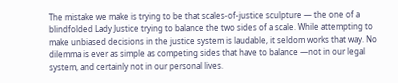The mistake we make is trying to be that scales-of-justice sculpture — the one of a blindfolded Lady Justice trying to balance the two sides of a scale. While attempting to make unbiased decisions in the justice system is laudable, it seldom works that way. No dilemma is ever as simple as competing sides that have to balance —not in our legal system, and certainly not in our personal lives.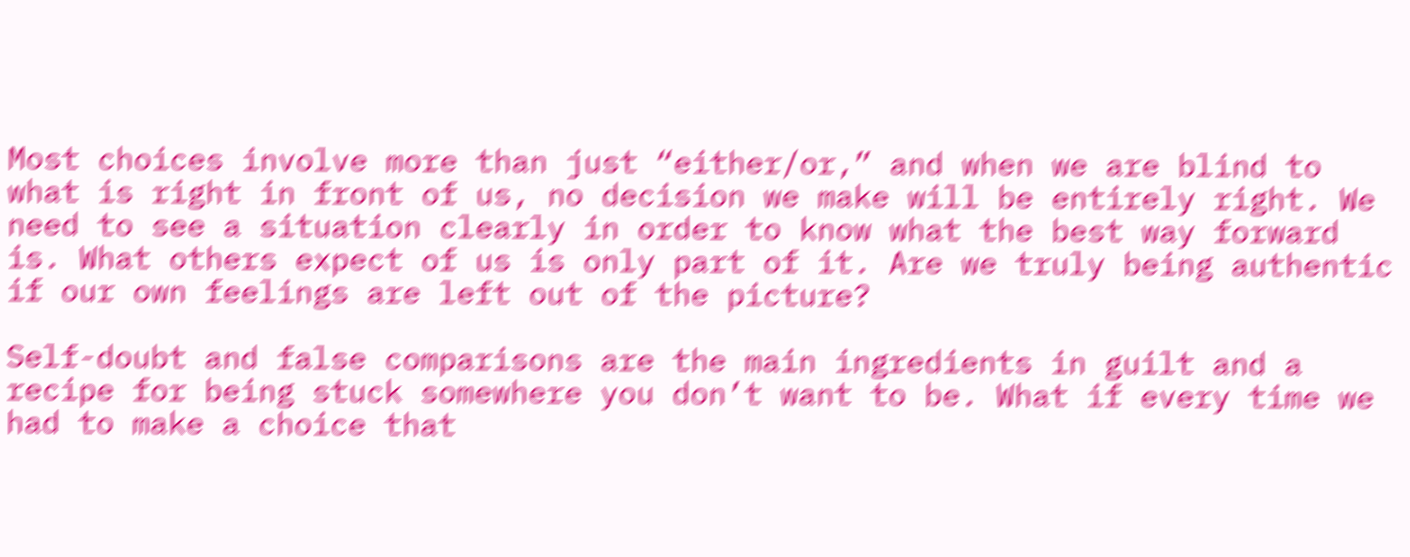Most choices involve more than just “either/or,” and when we are blind to what is right in front of us, no decision we make will be entirely right. We need to see a situation clearly in order to know what the best way forward is. What others expect of us is only part of it. Are we truly being authentic if our own feelings are left out of the picture?

Self-doubt and false comparisons are the main ingredients in guilt and a recipe for being stuck somewhere you don’t want to be. What if every time we had to make a choice that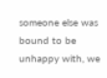someone else was bound to be unhappy with, we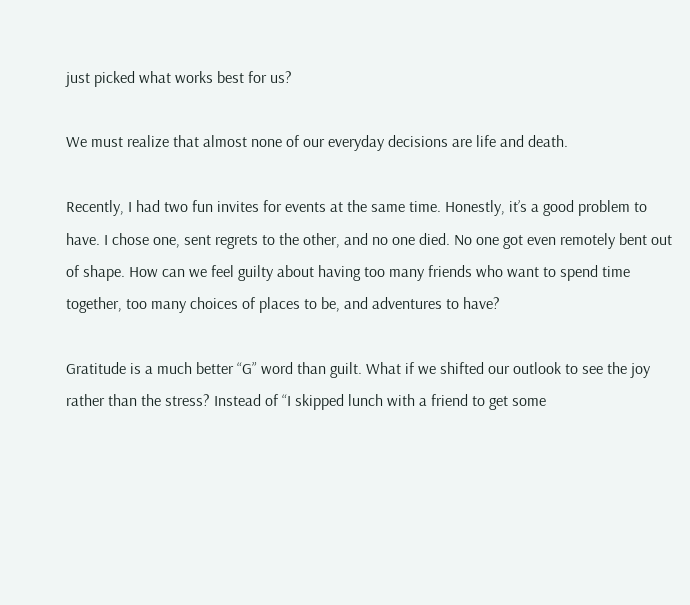just picked what works best for us?

We must realize that almost none of our everyday decisions are life and death.

Recently, I had two fun invites for events at the same time. Honestly, it’s a good problem to have. I chose one, sent regrets to the other, and no one died. No one got even remotely bent out of shape. How can we feel guilty about having too many friends who want to spend time together, too many choices of places to be, and adventures to have?

Gratitude is a much better “G” word than guilt. What if we shifted our outlook to see the joy rather than the stress? Instead of “I skipped lunch with a friend to get some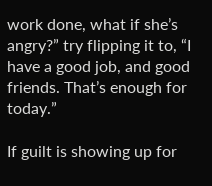work done, what if she’s angry?” try flipping it to, “I have a good job, and good friends. That’s enough for today.”

If guilt is showing up for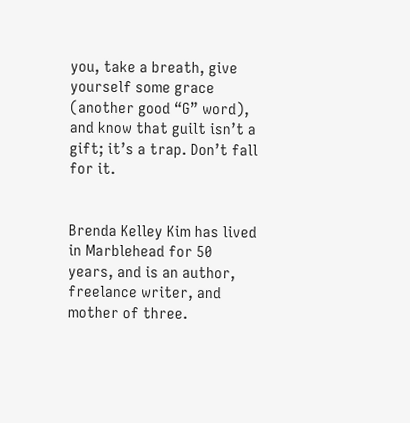you, take a breath, give yourself some grace (another good “G” word), and know that guilt isn’t a gift; it’s a trap. Don’t fall for it.


Brenda Kelley Kim has lived in Marblehead for 50 years, and is an author, freelance writer, and mother of three.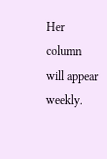Her column will appear weekly.